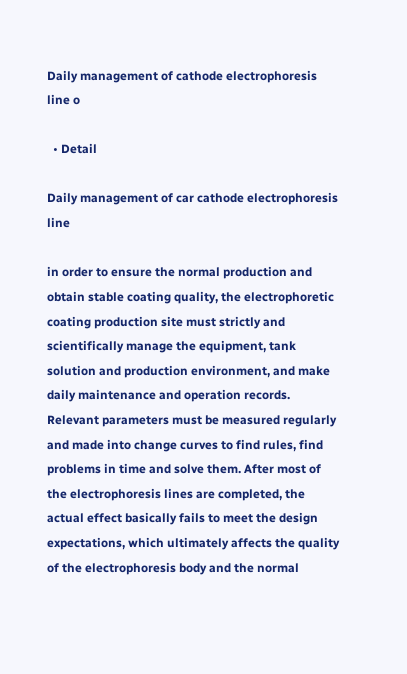Daily management of cathode electrophoresis line o

  • Detail

Daily management of car cathode electrophoresis line

in order to ensure the normal production and obtain stable coating quality, the electrophoretic coating production site must strictly and scientifically manage the equipment, tank solution and production environment, and make daily maintenance and operation records. Relevant parameters must be measured regularly and made into change curves to find rules, find problems in time and solve them. After most of the electrophoresis lines are completed, the actual effect basically fails to meet the design expectations, which ultimately affects the quality of the electrophoresis body and the normal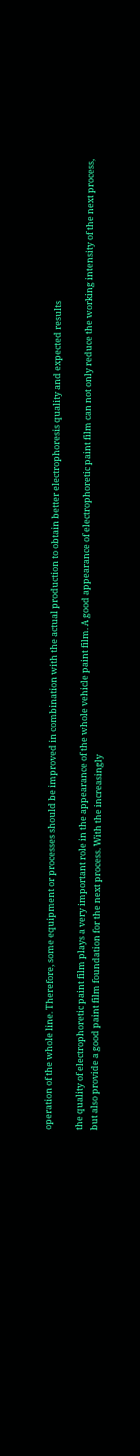operation of the whole line. Therefore, some equipment or processes should be improved in combination with the actual production to obtain better electrophoresis quality and expected results

the quality of electrophoretic paint film plays a very important role in the appearance of the whole vehicle paint film. A good appearance of electrophoretic paint film can not only reduce the working intensity of the next process, but also provide a good paint film foundation for the next process. With the increasingly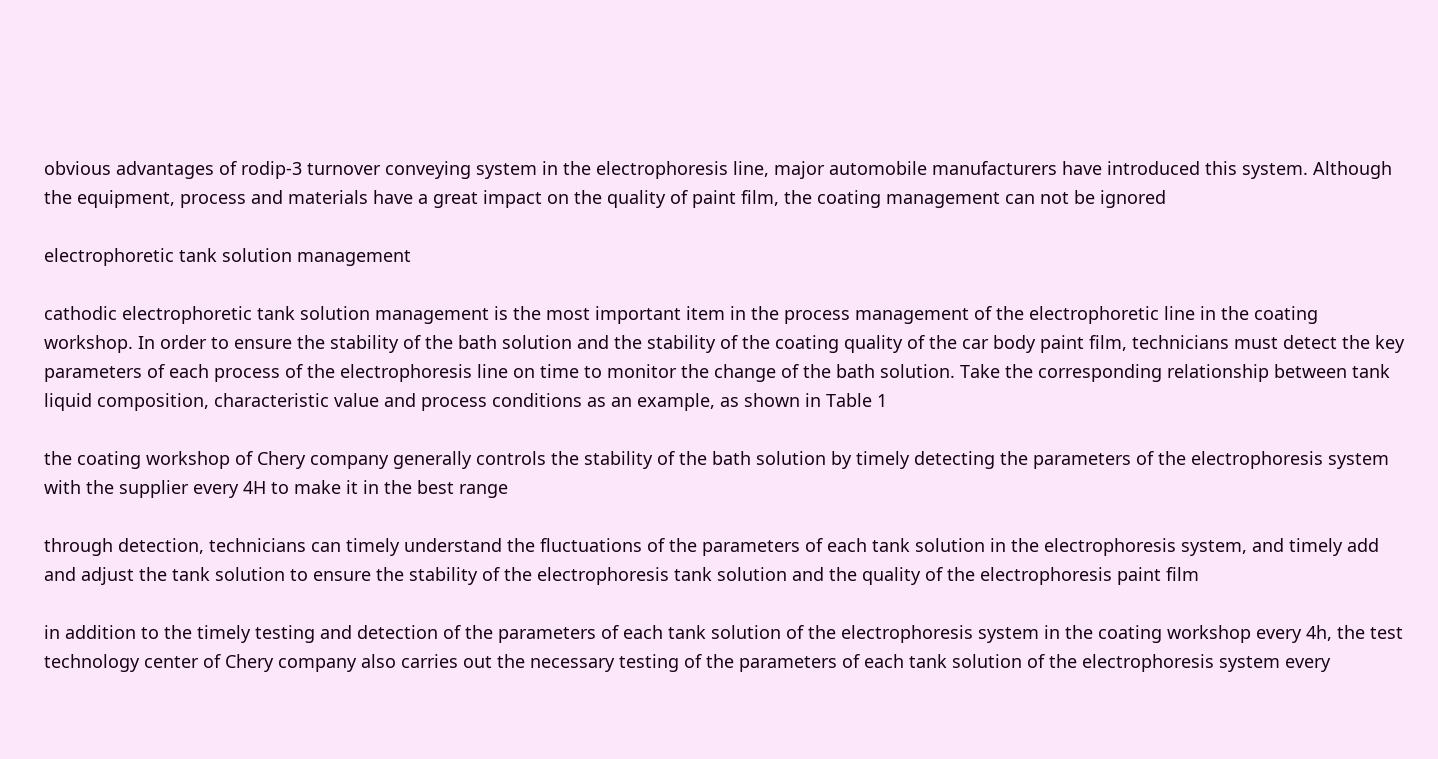obvious advantages of rodip-3 turnover conveying system in the electrophoresis line, major automobile manufacturers have introduced this system. Although the equipment, process and materials have a great impact on the quality of paint film, the coating management can not be ignored

electrophoretic tank solution management

cathodic electrophoretic tank solution management is the most important item in the process management of the electrophoretic line in the coating workshop. In order to ensure the stability of the bath solution and the stability of the coating quality of the car body paint film, technicians must detect the key parameters of each process of the electrophoresis line on time to monitor the change of the bath solution. Take the corresponding relationship between tank liquid composition, characteristic value and process conditions as an example, as shown in Table 1

the coating workshop of Chery company generally controls the stability of the bath solution by timely detecting the parameters of the electrophoresis system with the supplier every 4H to make it in the best range

through detection, technicians can timely understand the fluctuations of the parameters of each tank solution in the electrophoresis system, and timely add and adjust the tank solution to ensure the stability of the electrophoresis tank solution and the quality of the electrophoresis paint film

in addition to the timely testing and detection of the parameters of each tank solution of the electrophoresis system in the coating workshop every 4h, the test technology center of Chery company also carries out the necessary testing of the parameters of each tank solution of the electrophoresis system every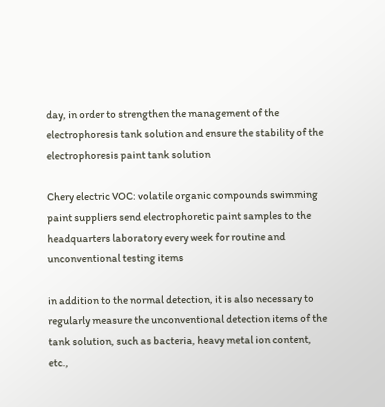day, in order to strengthen the management of the electrophoresis tank solution and ensure the stability of the electrophoresis paint tank solution

Chery electric VOC: volatile organic compounds swimming paint suppliers send electrophoretic paint samples to the headquarters laboratory every week for routine and unconventional testing items

in addition to the normal detection, it is also necessary to regularly measure the unconventional detection items of the tank solution, such as bacteria, heavy metal ion content, etc.,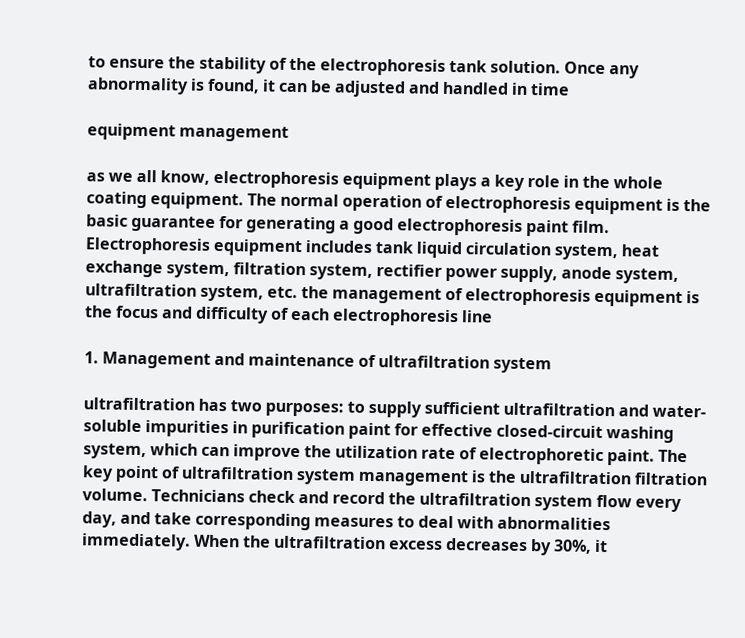to ensure the stability of the electrophoresis tank solution. Once any abnormality is found, it can be adjusted and handled in time

equipment management

as we all know, electrophoresis equipment plays a key role in the whole coating equipment. The normal operation of electrophoresis equipment is the basic guarantee for generating a good electrophoresis paint film. Electrophoresis equipment includes tank liquid circulation system, heat exchange system, filtration system, rectifier power supply, anode system, ultrafiltration system, etc. the management of electrophoresis equipment is the focus and difficulty of each electrophoresis line

1. Management and maintenance of ultrafiltration system

ultrafiltration has two purposes: to supply sufficient ultrafiltration and water-soluble impurities in purification paint for effective closed-circuit washing system, which can improve the utilization rate of electrophoretic paint. The key point of ultrafiltration system management is the ultrafiltration filtration volume. Technicians check and record the ultrafiltration system flow every day, and take corresponding measures to deal with abnormalities immediately. When the ultrafiltration excess decreases by 30%, it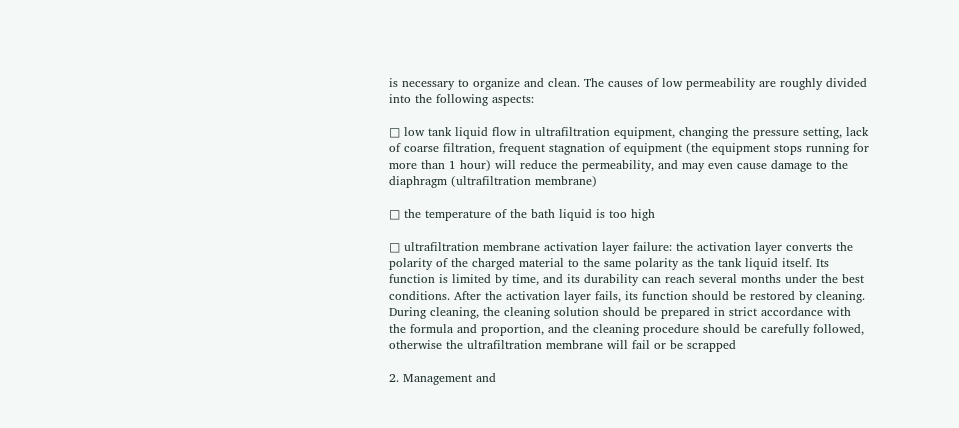is necessary to organize and clean. The causes of low permeability are roughly divided into the following aspects:

□ low tank liquid flow in ultrafiltration equipment, changing the pressure setting, lack of coarse filtration, frequent stagnation of equipment (the equipment stops running for more than 1 hour) will reduce the permeability, and may even cause damage to the diaphragm (ultrafiltration membrane)

□ the temperature of the bath liquid is too high

□ ultrafiltration membrane activation layer failure: the activation layer converts the polarity of the charged material to the same polarity as the tank liquid itself. Its function is limited by time, and its durability can reach several months under the best conditions. After the activation layer fails, its function should be restored by cleaning. During cleaning, the cleaning solution should be prepared in strict accordance with the formula and proportion, and the cleaning procedure should be carefully followed, otherwise the ultrafiltration membrane will fail or be scrapped

2. Management and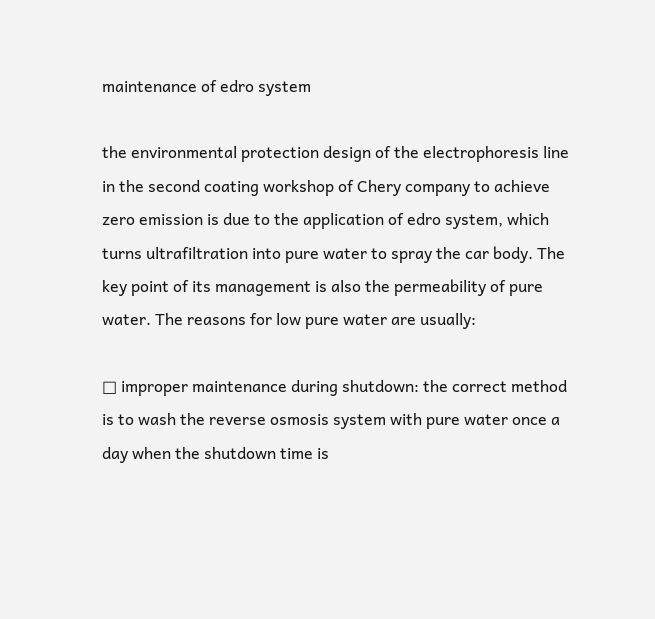maintenance of edro system

the environmental protection design of the electrophoresis line in the second coating workshop of Chery company to achieve zero emission is due to the application of edro system, which turns ultrafiltration into pure water to spray the car body. The key point of its management is also the permeability of pure water. The reasons for low pure water are usually:

□ improper maintenance during shutdown: the correct method is to wash the reverse osmosis system with pure water once a day when the shutdown time is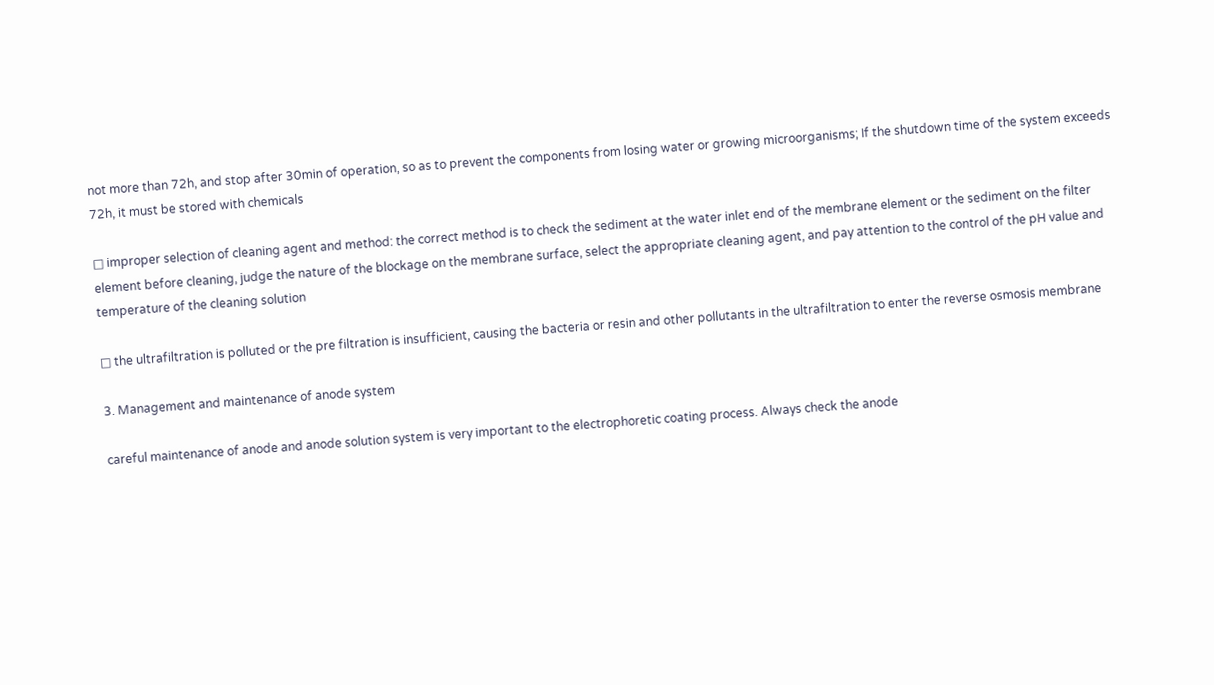not more than 72h, and stop after 30min of operation, so as to prevent the components from losing water or growing microorganisms; If the shutdown time of the system exceeds 72h, it must be stored with chemicals

□ improper selection of cleaning agent and method: the correct method is to check the sediment at the water inlet end of the membrane element or the sediment on the filter element before cleaning, judge the nature of the blockage on the membrane surface, select the appropriate cleaning agent, and pay attention to the control of the pH value and temperature of the cleaning solution

□ the ultrafiltration is polluted or the pre filtration is insufficient, causing the bacteria or resin and other pollutants in the ultrafiltration to enter the reverse osmosis membrane

3. Management and maintenance of anode system

careful maintenance of anode and anode solution system is very important to the electrophoretic coating process. Always check the anode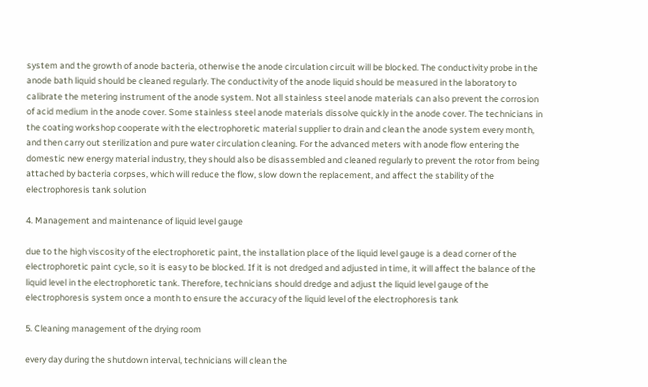system and the growth of anode bacteria, otherwise the anode circulation circuit will be blocked. The conductivity probe in the anode bath liquid should be cleaned regularly. The conductivity of the anode liquid should be measured in the laboratory to calibrate the metering instrument of the anode system. Not all stainless steel anode materials can also prevent the corrosion of acid medium in the anode cover. Some stainless steel anode materials dissolve quickly in the anode cover. The technicians in the coating workshop cooperate with the electrophoretic material supplier to drain and clean the anode system every month, and then carry out sterilization and pure water circulation cleaning. For the advanced meters with anode flow entering the domestic new energy material industry, they should also be disassembled and cleaned regularly to prevent the rotor from being attached by bacteria corpses, which will reduce the flow, slow down the replacement, and affect the stability of the electrophoresis tank solution

4. Management and maintenance of liquid level gauge

due to the high viscosity of the electrophoretic paint, the installation place of the liquid level gauge is a dead corner of the electrophoretic paint cycle, so it is easy to be blocked. If it is not dredged and adjusted in time, it will affect the balance of the liquid level in the electrophoretic tank. Therefore, technicians should dredge and adjust the liquid level gauge of the electrophoresis system once a month to ensure the accuracy of the liquid level of the electrophoresis tank

5. Cleaning management of the drying room

every day during the shutdown interval, technicians will clean the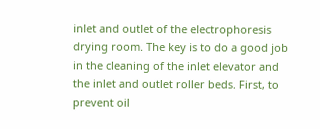inlet and outlet of the electrophoresis drying room. The key is to do a good job in the cleaning of the inlet elevator and the inlet and outlet roller beds. First, to prevent oil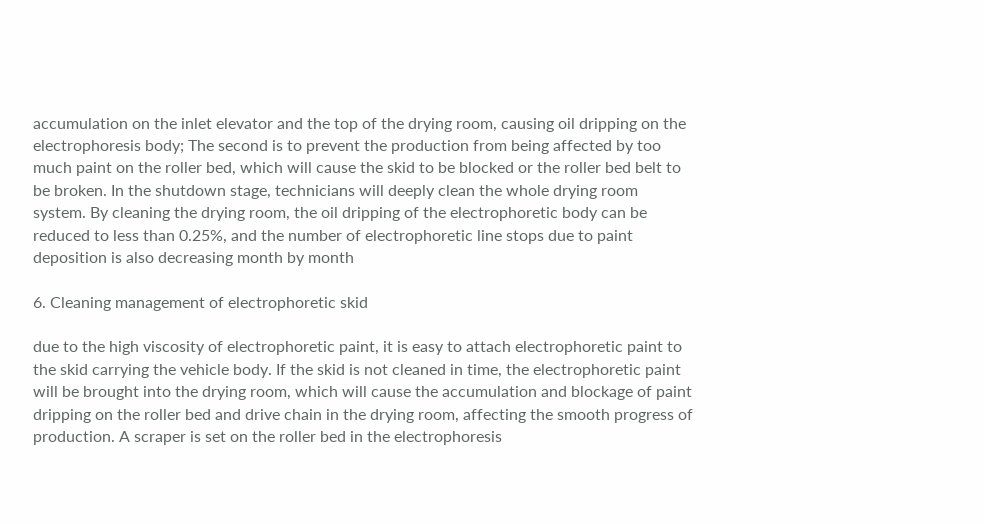accumulation on the inlet elevator and the top of the drying room, causing oil dripping on the electrophoresis body; The second is to prevent the production from being affected by too much paint on the roller bed, which will cause the skid to be blocked or the roller bed belt to be broken. In the shutdown stage, technicians will deeply clean the whole drying room system. By cleaning the drying room, the oil dripping of the electrophoretic body can be reduced to less than 0.25%, and the number of electrophoretic line stops due to paint deposition is also decreasing month by month

6. Cleaning management of electrophoretic skid

due to the high viscosity of electrophoretic paint, it is easy to attach electrophoretic paint to the skid carrying the vehicle body. If the skid is not cleaned in time, the electrophoretic paint will be brought into the drying room, which will cause the accumulation and blockage of paint dripping on the roller bed and drive chain in the drying room, affecting the smooth progress of production. A scraper is set on the roller bed in the electrophoresis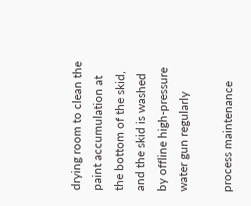drying room to clean the paint accumulation at the bottom of the skid, and the skid is washed by offline high-pressure water gun regularly

process maintenance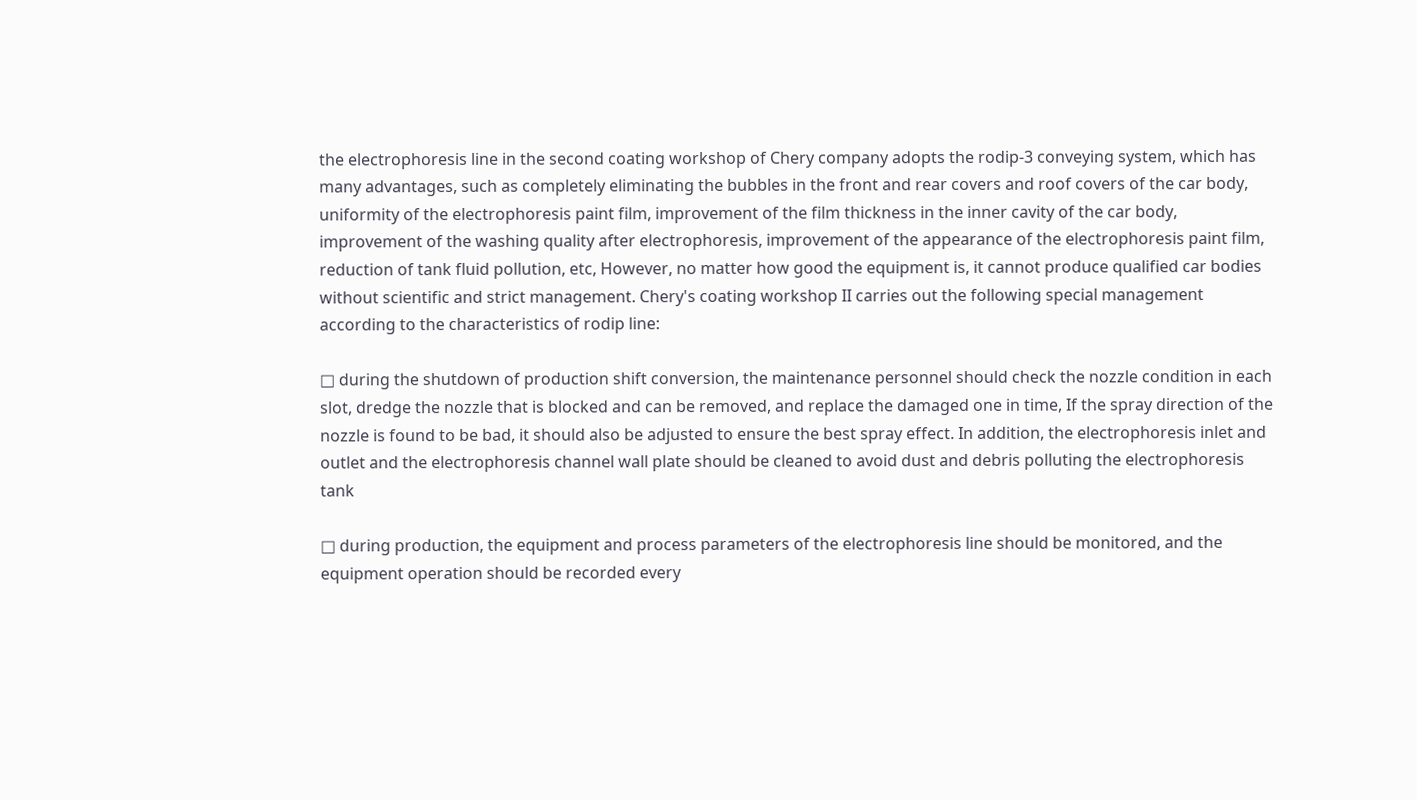the electrophoresis line in the second coating workshop of Chery company adopts the rodip-3 conveying system, which has many advantages, such as completely eliminating the bubbles in the front and rear covers and roof covers of the car body, uniformity of the electrophoresis paint film, improvement of the film thickness in the inner cavity of the car body, improvement of the washing quality after electrophoresis, improvement of the appearance of the electrophoresis paint film, reduction of tank fluid pollution, etc, However, no matter how good the equipment is, it cannot produce qualified car bodies without scientific and strict management. Chery's coating workshop II carries out the following special management according to the characteristics of rodip line:

□ during the shutdown of production shift conversion, the maintenance personnel should check the nozzle condition in each slot, dredge the nozzle that is blocked and can be removed, and replace the damaged one in time, If the spray direction of the nozzle is found to be bad, it should also be adjusted to ensure the best spray effect. In addition, the electrophoresis inlet and outlet and the electrophoresis channel wall plate should be cleaned to avoid dust and debris polluting the electrophoresis tank

□ during production, the equipment and process parameters of the electrophoresis line should be monitored, and the equipment operation should be recorded every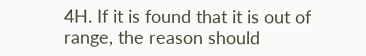4H. If it is found that it is out of range, the reason should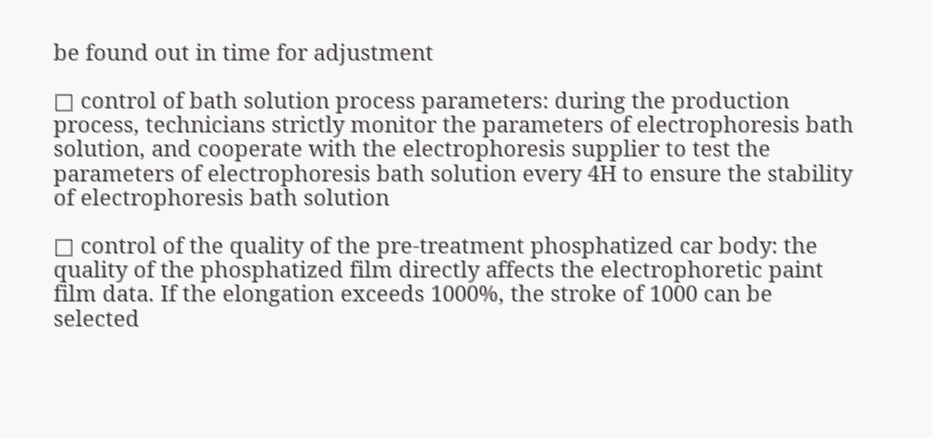be found out in time for adjustment

□ control of bath solution process parameters: during the production process, technicians strictly monitor the parameters of electrophoresis bath solution, and cooperate with the electrophoresis supplier to test the parameters of electrophoresis bath solution every 4H to ensure the stability of electrophoresis bath solution

□ control of the quality of the pre-treatment phosphatized car body: the quality of the phosphatized film directly affects the electrophoretic paint film data. If the elongation exceeds 1000%, the stroke of 1000 can be selected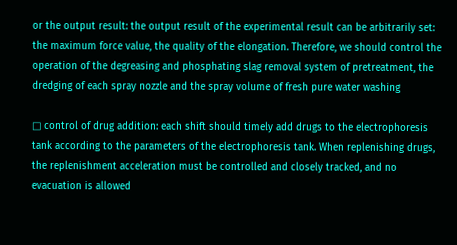or the output result: the output result of the experimental result can be arbitrarily set: the maximum force value, the quality of the elongation. Therefore, we should control the operation of the degreasing and phosphating slag removal system of pretreatment, the dredging of each spray nozzle and the spray volume of fresh pure water washing

□ control of drug addition: each shift should timely add drugs to the electrophoresis tank according to the parameters of the electrophoresis tank. When replenishing drugs, the replenishment acceleration must be controlled and closely tracked, and no evacuation is allowed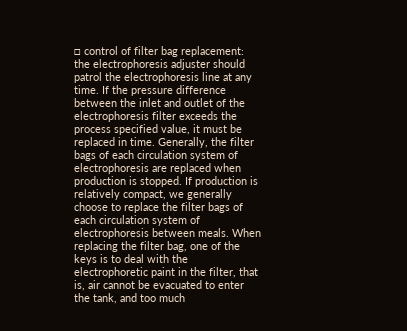□ control of filter bag replacement: the electrophoresis adjuster should patrol the electrophoresis line at any time. If the pressure difference between the inlet and outlet of the electrophoresis filter exceeds the process specified value, it must be replaced in time. Generally, the filter bags of each circulation system of electrophoresis are replaced when production is stopped. If production is relatively compact, we generally choose to replace the filter bags of each circulation system of electrophoresis between meals. When replacing the filter bag, one of the keys is to deal with the electrophoretic paint in the filter, that is, air cannot be evacuated to enter the tank, and too much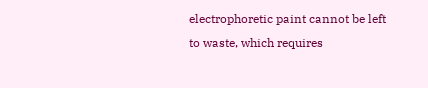electrophoretic paint cannot be left to waste, which requires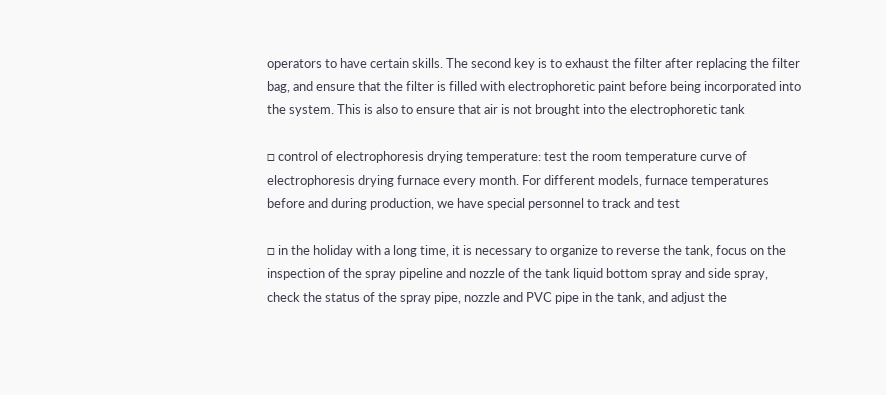operators to have certain skills. The second key is to exhaust the filter after replacing the filter bag, and ensure that the filter is filled with electrophoretic paint before being incorporated into the system. This is also to ensure that air is not brought into the electrophoretic tank

□ control of electrophoresis drying temperature: test the room temperature curve of electrophoresis drying furnace every month. For different models, furnace temperatures before and during production, we have special personnel to track and test

□ in the holiday with a long time, it is necessary to organize to reverse the tank, focus on the inspection of the spray pipeline and nozzle of the tank liquid bottom spray and side spray, check the status of the spray pipe, nozzle and PVC pipe in the tank, and adjust the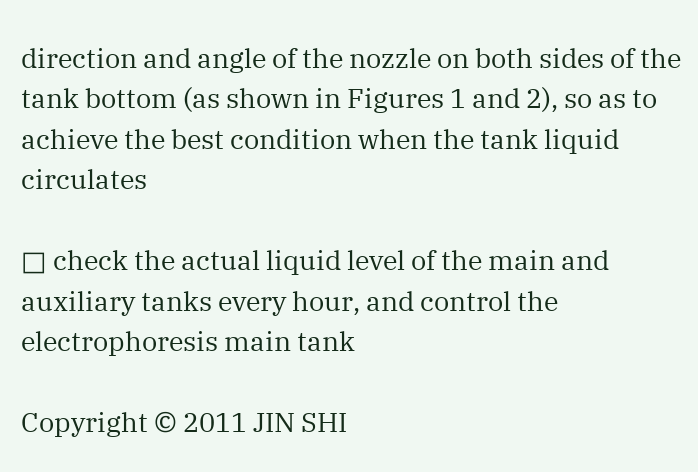direction and angle of the nozzle on both sides of the tank bottom (as shown in Figures 1 and 2), so as to achieve the best condition when the tank liquid circulates

□ check the actual liquid level of the main and auxiliary tanks every hour, and control the electrophoresis main tank

Copyright © 2011 JIN SHI